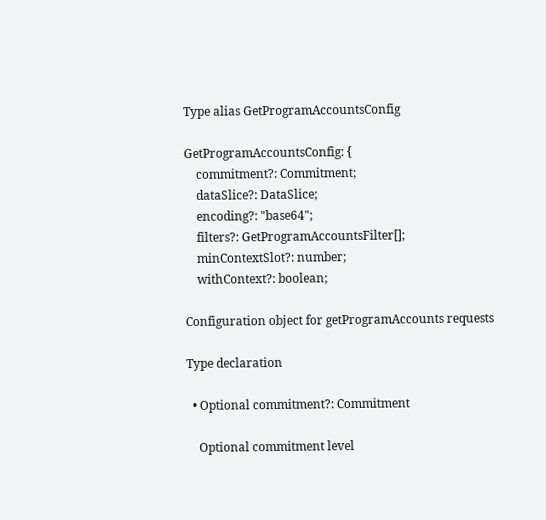Type alias GetProgramAccountsConfig

GetProgramAccountsConfig: {
    commitment?: Commitment;
    dataSlice?: DataSlice;
    encoding?: "base64";
    filters?: GetProgramAccountsFilter[];
    minContextSlot?: number;
    withContext?: boolean;

Configuration object for getProgramAccounts requests

Type declaration

  • Optional commitment?: Commitment

    Optional commitment level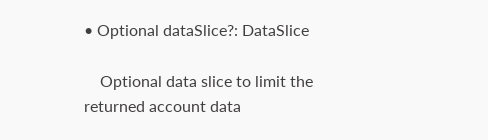• Optional dataSlice?: DataSlice

    Optional data slice to limit the returned account data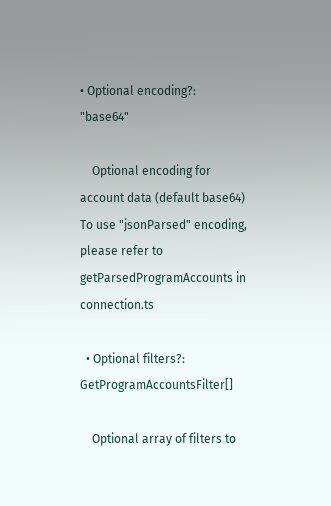• Optional encoding?: "base64"

    Optional encoding for account data (default base64) To use "jsonParsed" encoding, please refer to getParsedProgramAccounts in connection.ts

  • Optional filters?: GetProgramAccountsFilter[]

    Optional array of filters to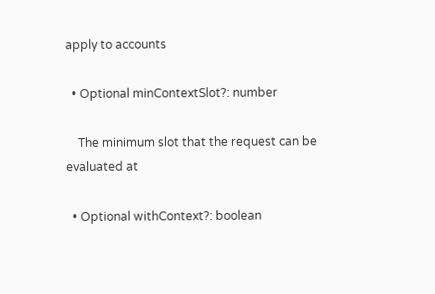apply to accounts

  • Optional minContextSlot?: number

    The minimum slot that the request can be evaluated at

  • Optional withContext?: boolean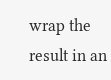wrap the result in an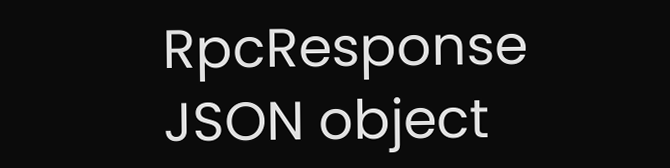RpcResponse JSON object